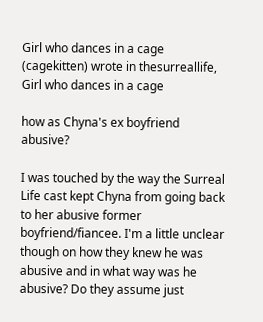Girl who dances in a cage (cagekitten) wrote in thesurreallife,
Girl who dances in a cage

how as Chyna's ex boyfriend abusive?

I was touched by the way the Surreal Life cast kept Chyna from going back to her abusive former boyfriend/fiancee. I'm a little unclear though on how they knew he was abusive and in what way was he abusive? Do they assume just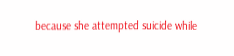because she attempted suicide while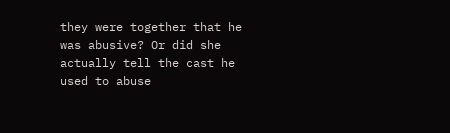they were together that he was abusive? Or did she actually tell the cast he used to abuse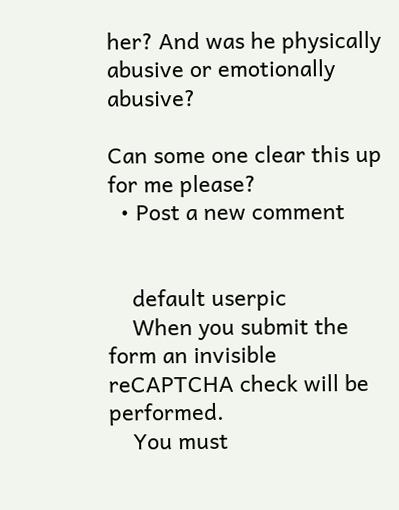her? And was he physically abusive or emotionally abusive?

Can some one clear this up for me please?
  • Post a new comment


    default userpic
    When you submit the form an invisible reCAPTCHA check will be performed.
    You must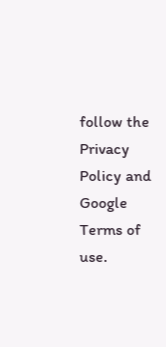follow the Privacy Policy and Google Terms of use.